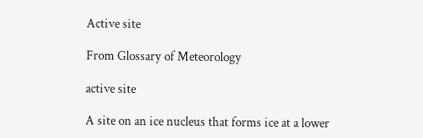Active site

From Glossary of Meteorology

active site

A site on an ice nucleus that forms ice at a lower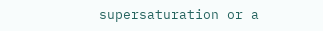supersaturation or a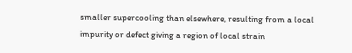smaller supercooling than elsewhere, resulting from a local impurity or defect giving a region of local strain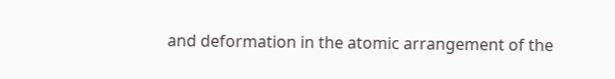and deformation in the atomic arrangement of the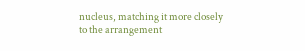nucleus, matching it more closely to the arrangement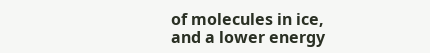of molecules in ice, and a lower energy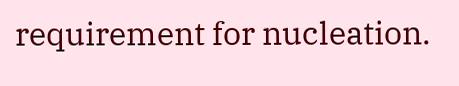requirement for nucleation.